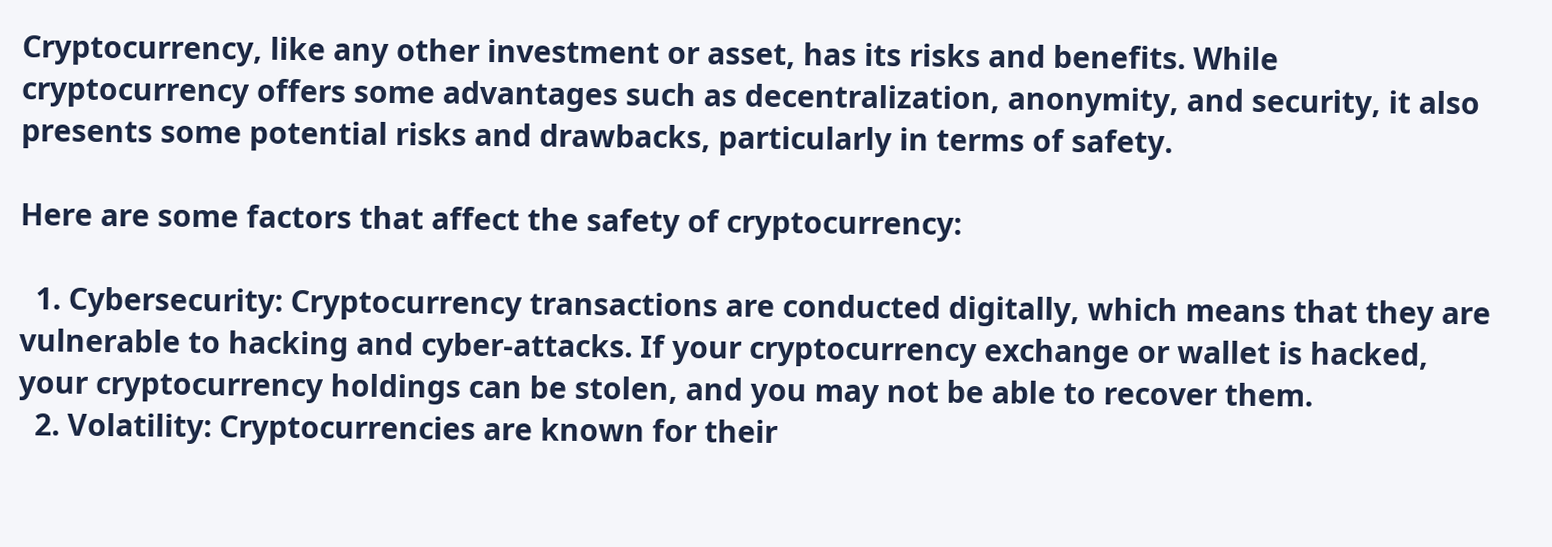Cryptocurrency, like any other investment or asset, has its risks and benefits. While cryptocurrency offers some advantages such as decentralization, anonymity, and security, it also presents some potential risks and drawbacks, particularly in terms of safety.

Here are some factors that affect the safety of cryptocurrency:

  1. Cybersecurity: Cryptocurrency transactions are conducted digitally, which means that they are vulnerable to hacking and cyber-attacks. If your cryptocurrency exchange or wallet is hacked, your cryptocurrency holdings can be stolen, and you may not be able to recover them.
  2. Volatility: Cryptocurrencies are known for their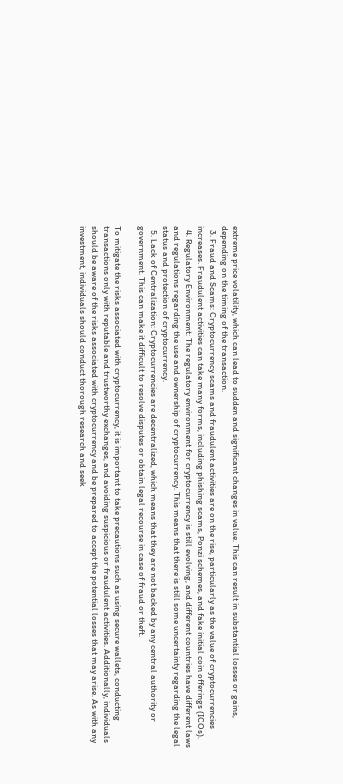extreme price volatility, which can lead to sudden and significant changes in value. This can result in substantial losses or gains, depending on the timing of the transaction.
  3. Fraud and Scams: Cryptocurrency scams and fraudulent activities are on the rise, particularly as the value of cryptocurrencies increases. Fraudulent activities can take many forms, including phishing scams, Ponzi schemes, and fake initial coin offerings (ICOs).
  4. Regulatory Environment: The regulatory environment for cryptocurrency is still evolving, and different countries have different laws and regulations regarding the use and ownership of cryptocurrency. This means that there is still some uncertainty regarding the legal status and protection of cryptocurrency.
  5. Lack of Centralization: Cryptocurrencies are decentralized, which means that they are not backed by any central authority or government. This can make it difficult to resolve disputes or obtain legal recourse in case of fraud or theft.

To mitigate the risks associated with cryptocurrency, it is important to take precautions such as using secure wallets, conducting transactions only with reputable and trustworthy exchanges, and avoiding suspicious or fraudulent activities. Additionally, individuals should be aware of the risks associated with cryptocurrency and be prepared to accept the potential losses that may arise. As with any investment, individuals should conduct thorough research and seek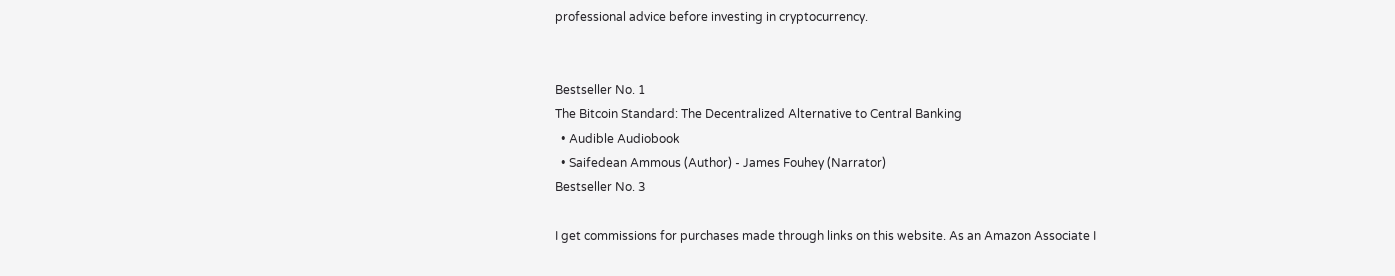professional advice before investing in cryptocurrency.


Bestseller No. 1
The Bitcoin Standard: The Decentralized Alternative to Central Banking
  • Audible Audiobook
  • Saifedean Ammous (Author) - James Fouhey (Narrator)
Bestseller No. 3

I get commissions for purchases made through links on this website. As an Amazon Associate I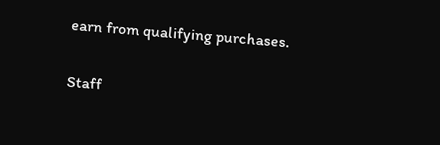earn from qualifying purchases.

Staff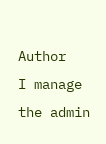Author
I manage the admin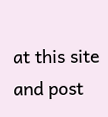at this site and post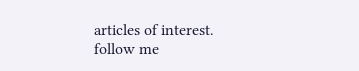articles of interest.
follow me